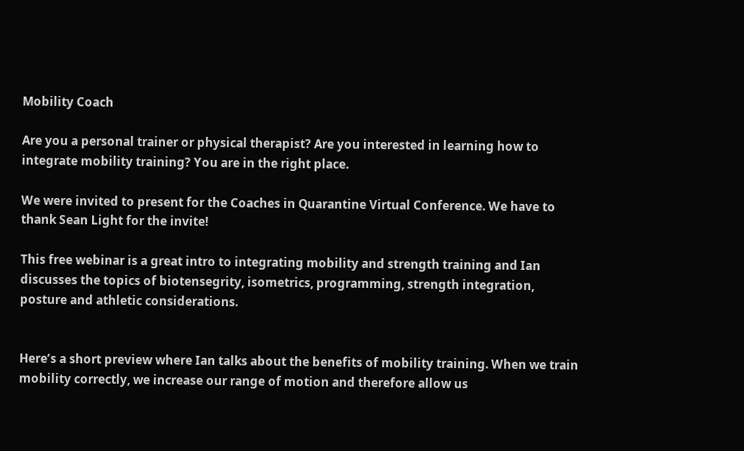Mobility Coach

Are you a personal trainer or physical therapist? Are you interested in learning how to integrate mobility training? You are in the right place.

We were invited to present for the Coaches in Quarantine Virtual Conference. We have to thank Sean Light for the invite!

This free webinar is a great intro to integrating mobility and strength training and Ian discusses the topics of biotensegrity, isometrics, programming, strength integration, posture and athletic considerations.


Here’s a short preview where Ian talks about the benefits of mobility training. When we train mobility correctly, we increase our range of motion and therefore allow us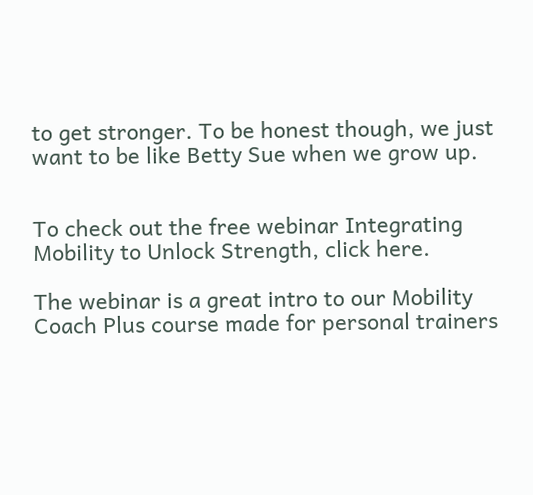to get stronger. To be honest though, we just want to be like Betty Sue when we grow up.


To check out the free webinar Integrating Mobility to Unlock Strength, click here.

The webinar is a great intro to our Mobility Coach Plus course made for personal trainers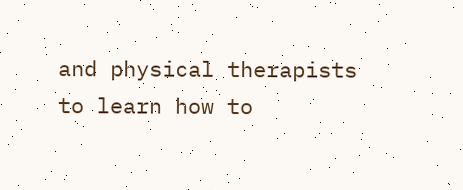and physical therapists to learn how to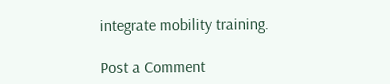integrate mobility training.

Post a Comment